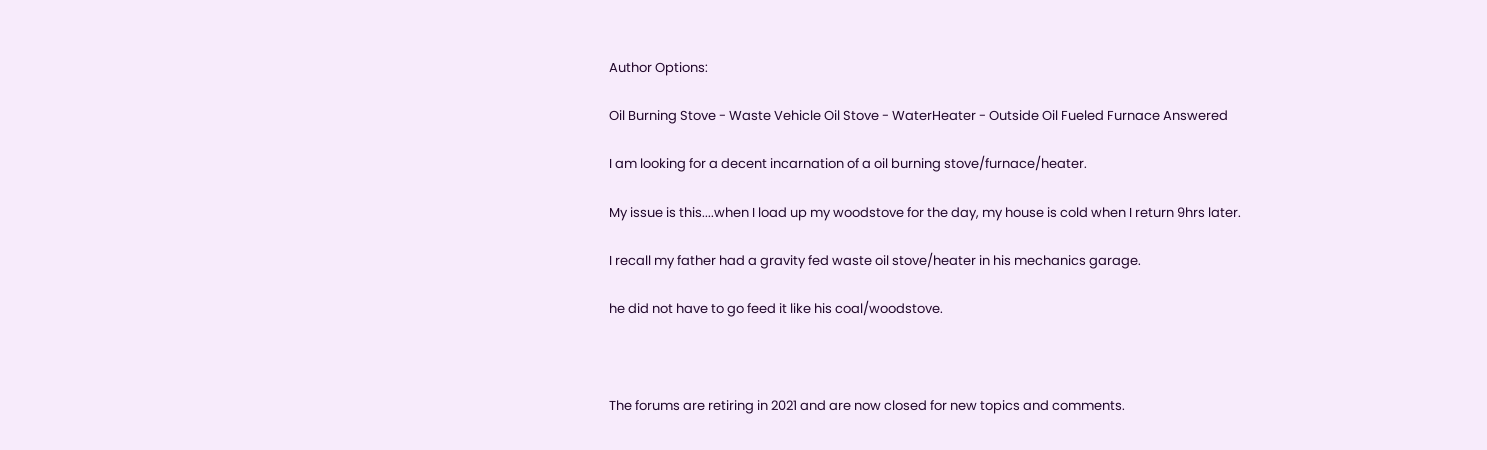Author Options:

Oil Burning Stove - Waste Vehicle Oil Stove - WaterHeater - Outside Oil Fueled Furnace Answered

I am looking for a decent incarnation of a oil burning stove/furnace/heater.

My issue is this....when I load up my woodstove for the day, my house is cold when I return 9hrs later.

I recall my father had a gravity fed waste oil stove/heater in his mechanics garage.

he did not have to go feed it like his coal/woodstove.



The forums are retiring in 2021 and are now closed for new topics and comments.